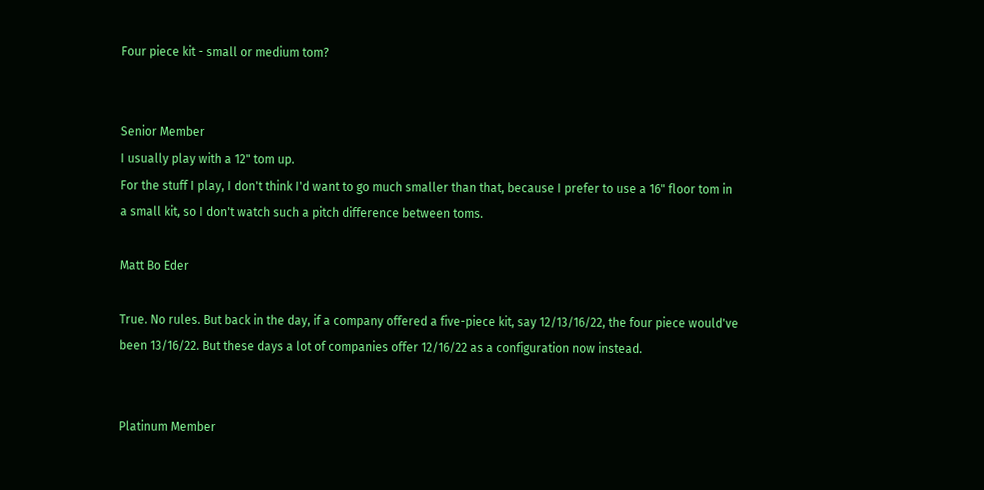Four piece kit - small or medium tom?


Senior Member
I usually play with a 12" tom up.
For the stuff I play, I don't think I'd want to go much smaller than that, because I prefer to use a 16" floor tom in a small kit, so I don't watch such a pitch difference between toms.

Matt Bo Eder

True. No rules. But back in the day, if a company offered a five-piece kit, say 12/13/16/22, the four piece would've been 13/16/22. But these days a lot of companies offer 12/16/22 as a configuration now instead.


Platinum Member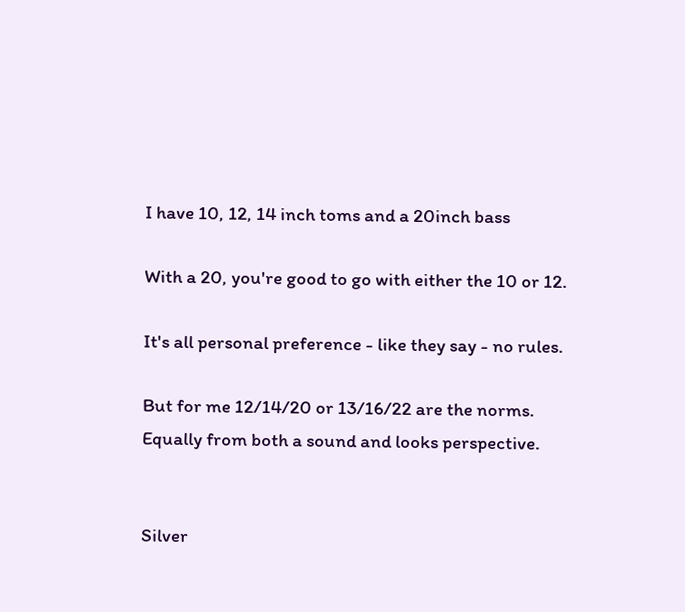I have 10, 12, 14 inch toms and a 20inch bass

With a 20, you're good to go with either the 10 or 12.

It's all personal preference - like they say - no rules.

But for me 12/14/20 or 13/16/22 are the norms.
Equally from both a sound and looks perspective.


Silver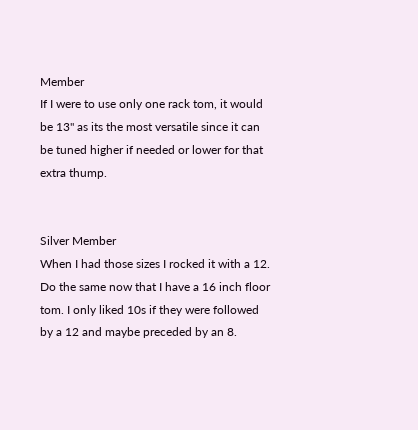Member
If I were to use only one rack tom, it would be 13" as its the most versatile since it can be tuned higher if needed or lower for that extra thump.


Silver Member
When I had those sizes I rocked it with a 12. Do the same now that I have a 16 inch floor tom. I only liked 10s if they were followed by a 12 and maybe preceded by an 8.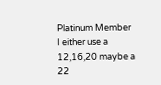Platinum Member
I either use a 12,16,20 maybe a 22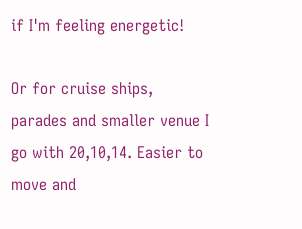if I'm feeling energetic!

Or for cruise ships, parades and smaller venue I go with 20,10,14. Easier to move and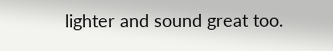lighter and sound great too.